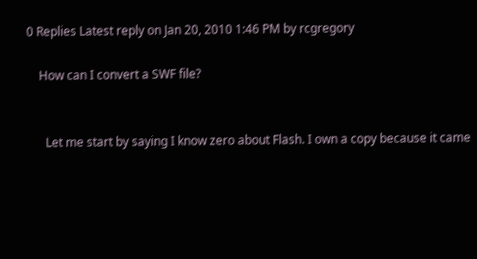0 Replies Latest reply on Jan 20, 2010 1:46 PM by rcgregory

    How can I convert a SWF file?


      Let me start by saying I know zero about Flash. I own a copy because it came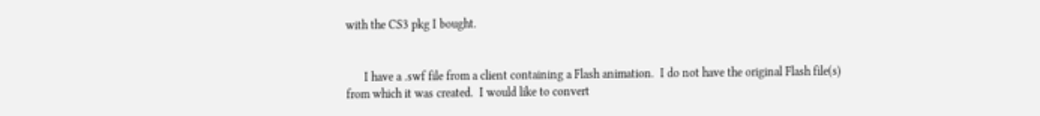with the CS3 pkg I bought.


      I have a .swf file from a client containing a Flash animation.  I do not have the original Flash file(s) from which it was created.  I would like to convert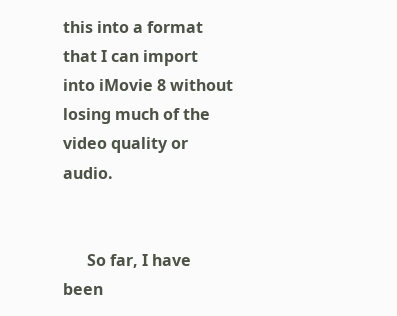this into a format that I can import into iMovie 8 without losing much of the video quality or audio.


      So far, I have been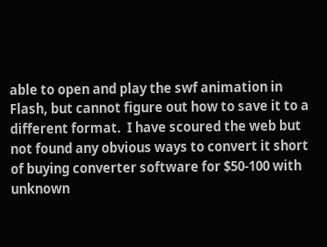able to open and play the swf animation in Flash, but cannot figure out how to save it to a different format.  I have scoured the web but not found any obvious ways to convert it short of buying converter software for $50-100 with unknown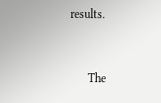results.


      The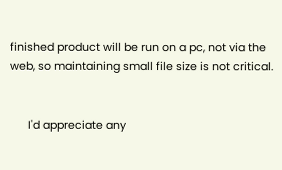finished product will be run on a pc, not via the web, so maintaining small file size is not critical.


      I'd appreciate any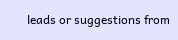leads or suggestions from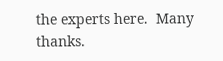the experts here.  Many thanks.